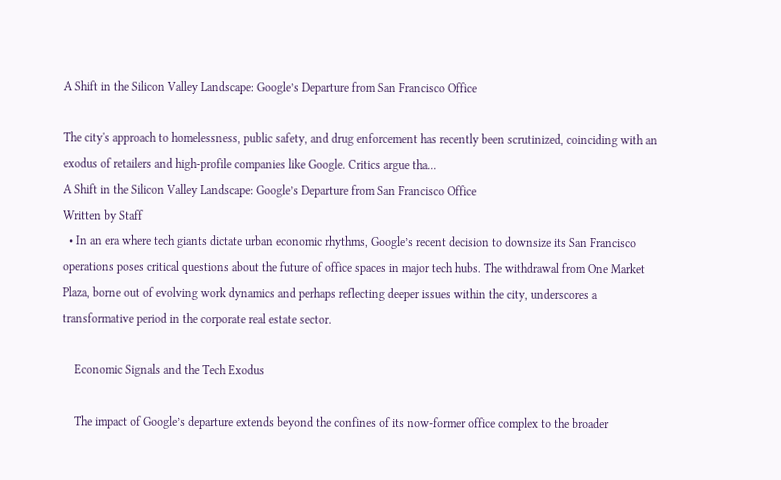A Shift in the Silicon Valley Landscape: Google’s Departure from San Francisco Office

The city's approach to homelessness, public safety, and drug enforcement has recently been scrutinized, coinciding with an exodus of retailers and high-profile companies like Google. Critics argue tha...
A Shift in the Silicon Valley Landscape: Google’s Departure from San Francisco Office
Written by Staff
  • In an era where tech giants dictate urban economic rhythms, Google’s recent decision to downsize its San Francisco operations poses critical questions about the future of office spaces in major tech hubs. The withdrawal from One Market Plaza, borne out of evolving work dynamics and perhaps reflecting deeper issues within the city, underscores a transformative period in the corporate real estate sector.

    Economic Signals and the Tech Exodus

    The impact of Google’s departure extends beyond the confines of its now-former office complex to the broader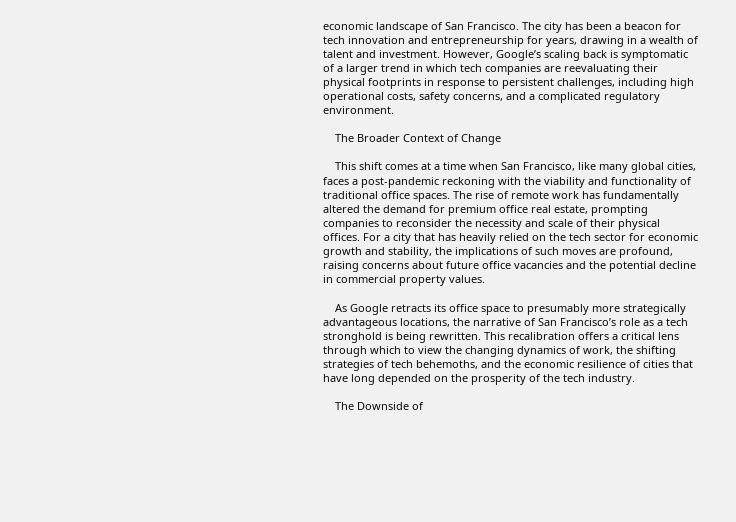economic landscape of San Francisco. The city has been a beacon for tech innovation and entrepreneurship for years, drawing in a wealth of talent and investment. However, Google’s scaling back is symptomatic of a larger trend in which tech companies are reevaluating their physical footprints in response to persistent challenges, including high operational costs, safety concerns, and a complicated regulatory environment.

    The Broader Context of Change

    This shift comes at a time when San Francisco, like many global cities, faces a post-pandemic reckoning with the viability and functionality of traditional office spaces. The rise of remote work has fundamentally altered the demand for premium office real estate, prompting companies to reconsider the necessity and scale of their physical offices. For a city that has heavily relied on the tech sector for economic growth and stability, the implications of such moves are profound, raising concerns about future office vacancies and the potential decline in commercial property values.

    As Google retracts its office space to presumably more strategically advantageous locations, the narrative of San Francisco’s role as a tech stronghold is being rewritten. This recalibration offers a critical lens through which to view the changing dynamics of work, the shifting strategies of tech behemoths, and the economic resilience of cities that have long depended on the prosperity of the tech industry.

    The Downside of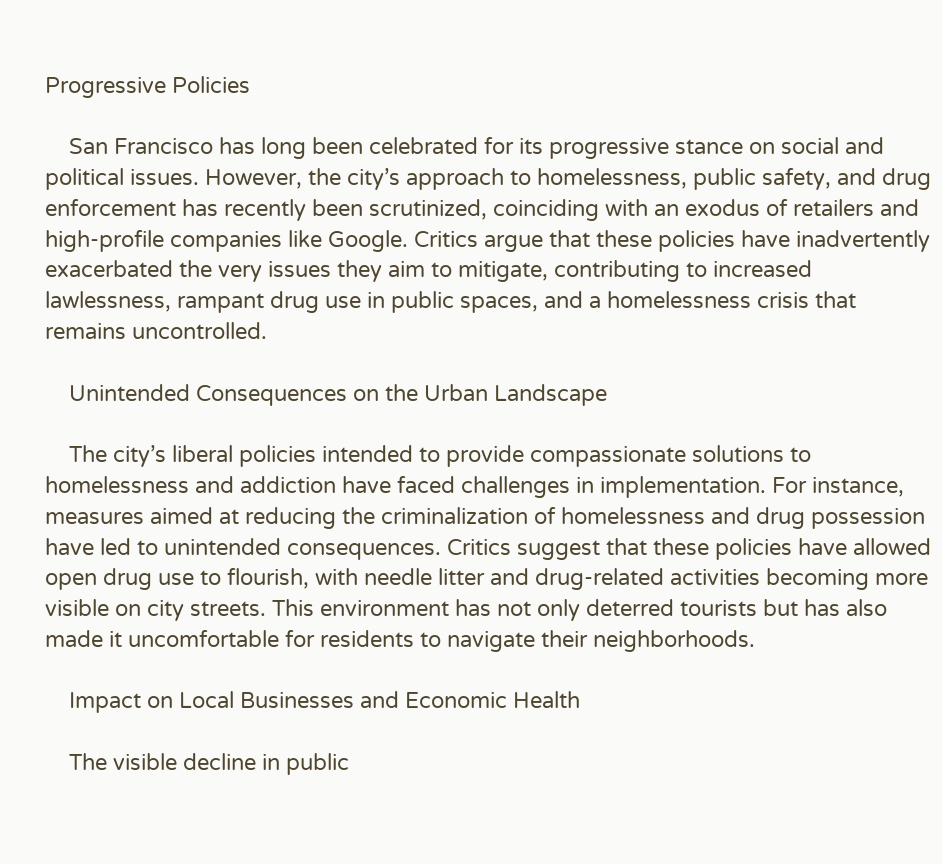Progressive Policies

    San Francisco has long been celebrated for its progressive stance on social and political issues. However, the city’s approach to homelessness, public safety, and drug enforcement has recently been scrutinized, coinciding with an exodus of retailers and high-profile companies like Google. Critics argue that these policies have inadvertently exacerbated the very issues they aim to mitigate, contributing to increased lawlessness, rampant drug use in public spaces, and a homelessness crisis that remains uncontrolled.

    Unintended Consequences on the Urban Landscape

    The city’s liberal policies intended to provide compassionate solutions to homelessness and addiction have faced challenges in implementation. For instance, measures aimed at reducing the criminalization of homelessness and drug possession have led to unintended consequences. Critics suggest that these policies have allowed open drug use to flourish, with needle litter and drug-related activities becoming more visible on city streets. This environment has not only deterred tourists but has also made it uncomfortable for residents to navigate their neighborhoods.

    Impact on Local Businesses and Economic Health

    The visible decline in public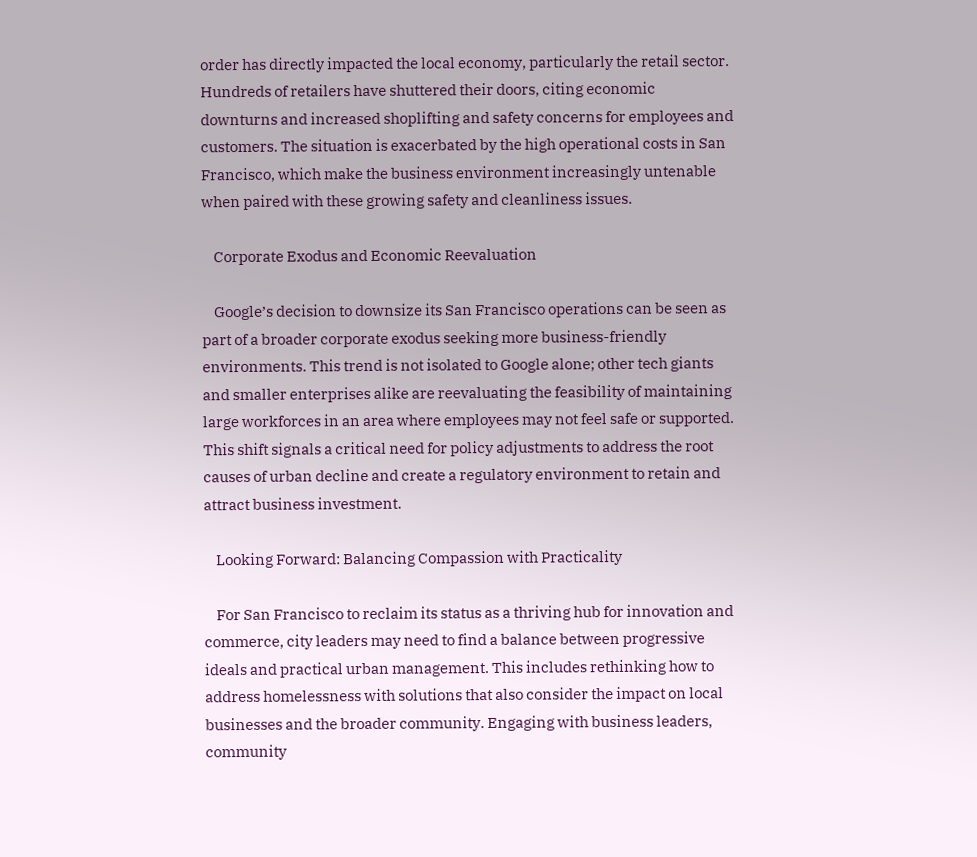order has directly impacted the local economy, particularly the retail sector. Hundreds of retailers have shuttered their doors, citing economic downturns and increased shoplifting and safety concerns for employees and customers. The situation is exacerbated by the high operational costs in San Francisco, which make the business environment increasingly untenable when paired with these growing safety and cleanliness issues.

    Corporate Exodus and Economic Reevaluation

    Google’s decision to downsize its San Francisco operations can be seen as part of a broader corporate exodus seeking more business-friendly environments. This trend is not isolated to Google alone; other tech giants and smaller enterprises alike are reevaluating the feasibility of maintaining large workforces in an area where employees may not feel safe or supported. This shift signals a critical need for policy adjustments to address the root causes of urban decline and create a regulatory environment to retain and attract business investment.

    Looking Forward: Balancing Compassion with Practicality

    For San Francisco to reclaim its status as a thriving hub for innovation and commerce, city leaders may need to find a balance between progressive ideals and practical urban management. This includes rethinking how to address homelessness with solutions that also consider the impact on local businesses and the broader community. Engaging with business leaders, community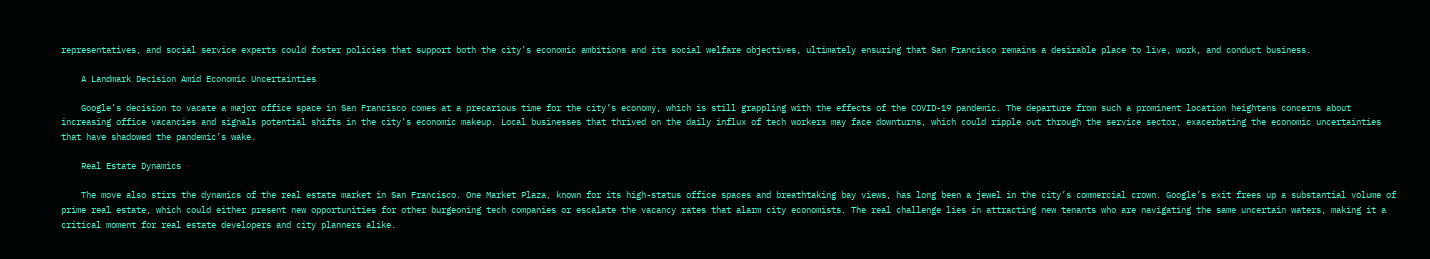representatives, and social service experts could foster policies that support both the city’s economic ambitions and its social welfare objectives, ultimately ensuring that San Francisco remains a desirable place to live, work, and conduct business.

    A Landmark Decision Amid Economic Uncertainties

    Google’s decision to vacate a major office space in San Francisco comes at a precarious time for the city’s economy, which is still grappling with the effects of the COVID-19 pandemic. The departure from such a prominent location heightens concerns about increasing office vacancies and signals potential shifts in the city’s economic makeup. Local businesses that thrived on the daily influx of tech workers may face downturns, which could ripple out through the service sector, exacerbating the economic uncertainties that have shadowed the pandemic’s wake.

    Real Estate Dynamics

    The move also stirs the dynamics of the real estate market in San Francisco. One Market Plaza, known for its high-status office spaces and breathtaking bay views, has long been a jewel in the city’s commercial crown. Google’s exit frees up a substantial volume of prime real estate, which could either present new opportunities for other burgeoning tech companies or escalate the vacancy rates that alarm city economists. The real challenge lies in attracting new tenants who are navigating the same uncertain waters, making it a critical moment for real estate developers and city planners alike.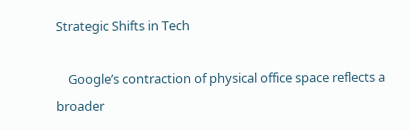Strategic Shifts in Tech

    Google’s contraction of physical office space reflects a broader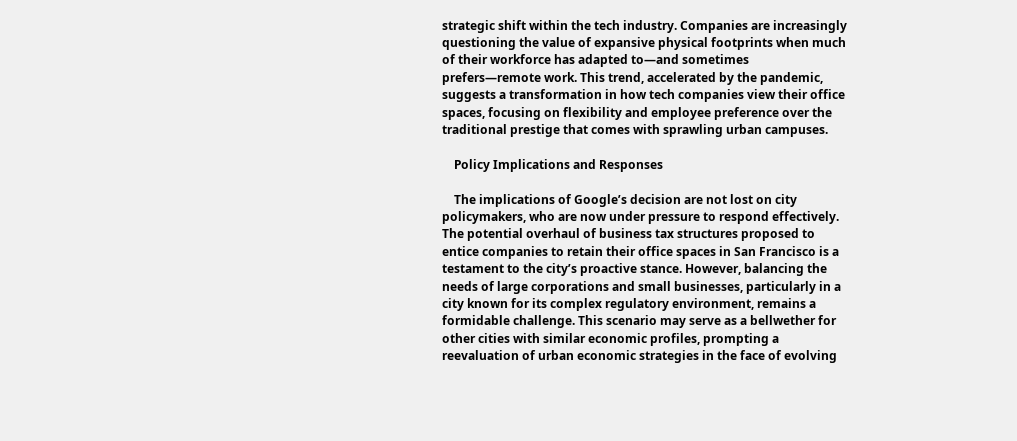strategic shift within the tech industry. Companies are increasingly questioning the value of expansive physical footprints when much of their workforce has adapted to—and sometimes prefers—remote work. This trend, accelerated by the pandemic, suggests a transformation in how tech companies view their office spaces, focusing on flexibility and employee preference over the traditional prestige that comes with sprawling urban campuses.

    Policy Implications and Responses

    The implications of Google’s decision are not lost on city policymakers, who are now under pressure to respond effectively. The potential overhaul of business tax structures proposed to entice companies to retain their office spaces in San Francisco is a testament to the city’s proactive stance. However, balancing the needs of large corporations and small businesses, particularly in a city known for its complex regulatory environment, remains a formidable challenge. This scenario may serve as a bellwether for other cities with similar economic profiles, prompting a reevaluation of urban economic strategies in the face of evolving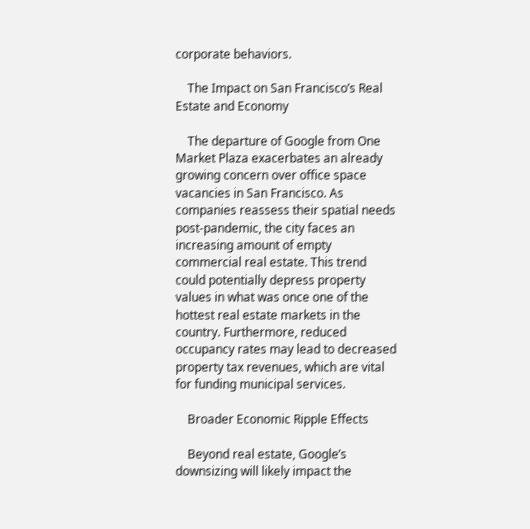corporate behaviors.

    The Impact on San Francisco’s Real Estate and Economy

    The departure of Google from One Market Plaza exacerbates an already growing concern over office space vacancies in San Francisco. As companies reassess their spatial needs post-pandemic, the city faces an increasing amount of empty commercial real estate. This trend could potentially depress property values in what was once one of the hottest real estate markets in the country. Furthermore, reduced occupancy rates may lead to decreased property tax revenues, which are vital for funding municipal services.

    Broader Economic Ripple Effects

    Beyond real estate, Google’s downsizing will likely impact the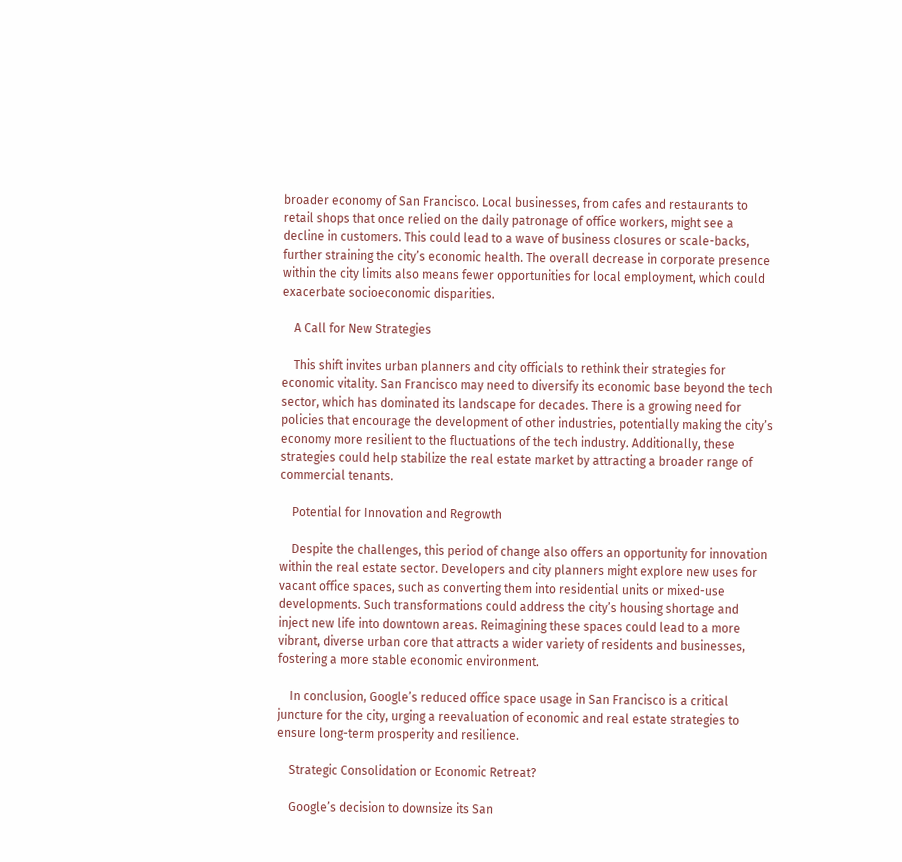broader economy of San Francisco. Local businesses, from cafes and restaurants to retail shops that once relied on the daily patronage of office workers, might see a decline in customers. This could lead to a wave of business closures or scale-backs, further straining the city’s economic health. The overall decrease in corporate presence within the city limits also means fewer opportunities for local employment, which could exacerbate socioeconomic disparities.

    A Call for New Strategies

    This shift invites urban planners and city officials to rethink their strategies for economic vitality. San Francisco may need to diversify its economic base beyond the tech sector, which has dominated its landscape for decades. There is a growing need for policies that encourage the development of other industries, potentially making the city’s economy more resilient to the fluctuations of the tech industry. Additionally, these strategies could help stabilize the real estate market by attracting a broader range of commercial tenants.

    Potential for Innovation and Regrowth

    Despite the challenges, this period of change also offers an opportunity for innovation within the real estate sector. Developers and city planners might explore new uses for vacant office spaces, such as converting them into residential units or mixed-use developments. Such transformations could address the city’s housing shortage and inject new life into downtown areas. Reimagining these spaces could lead to a more vibrant, diverse urban core that attracts a wider variety of residents and businesses, fostering a more stable economic environment.

    In conclusion, Google’s reduced office space usage in San Francisco is a critical juncture for the city, urging a reevaluation of economic and real estate strategies to ensure long-term prosperity and resilience.

    Strategic Consolidation or Economic Retreat?

    Google’s decision to downsize its San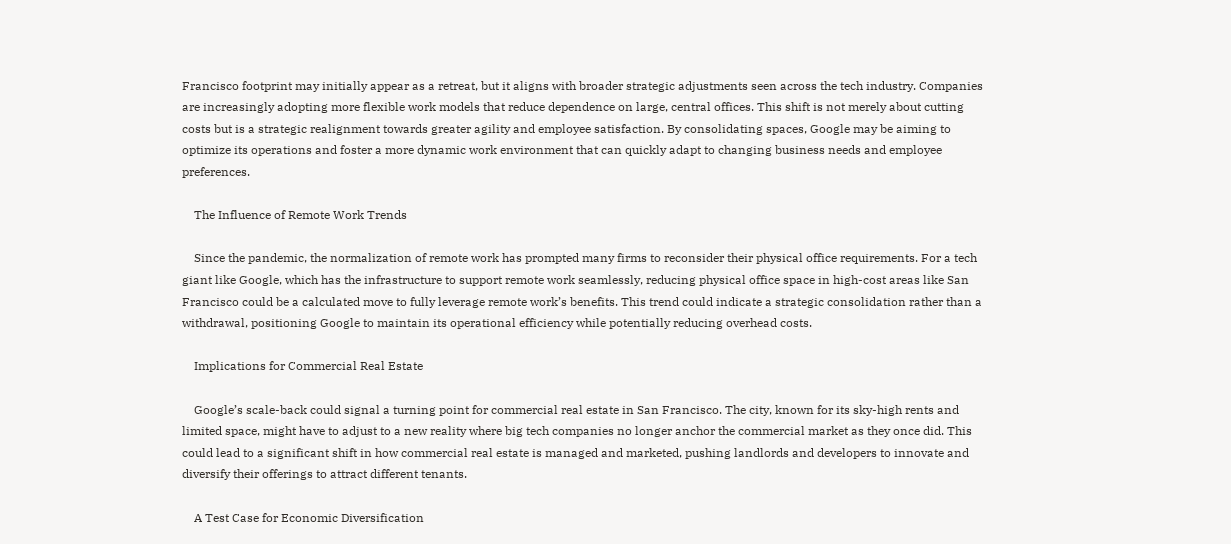Francisco footprint may initially appear as a retreat, but it aligns with broader strategic adjustments seen across the tech industry. Companies are increasingly adopting more flexible work models that reduce dependence on large, central offices. This shift is not merely about cutting costs but is a strategic realignment towards greater agility and employee satisfaction. By consolidating spaces, Google may be aiming to optimize its operations and foster a more dynamic work environment that can quickly adapt to changing business needs and employee preferences.

    The Influence of Remote Work Trends

    Since the pandemic, the normalization of remote work has prompted many firms to reconsider their physical office requirements. For a tech giant like Google, which has the infrastructure to support remote work seamlessly, reducing physical office space in high-cost areas like San Francisco could be a calculated move to fully leverage remote work’s benefits. This trend could indicate a strategic consolidation rather than a withdrawal, positioning Google to maintain its operational efficiency while potentially reducing overhead costs.

    Implications for Commercial Real Estate

    Google’s scale-back could signal a turning point for commercial real estate in San Francisco. The city, known for its sky-high rents and limited space, might have to adjust to a new reality where big tech companies no longer anchor the commercial market as they once did. This could lead to a significant shift in how commercial real estate is managed and marketed, pushing landlords and developers to innovate and diversify their offerings to attract different tenants.

    A Test Case for Economic Diversification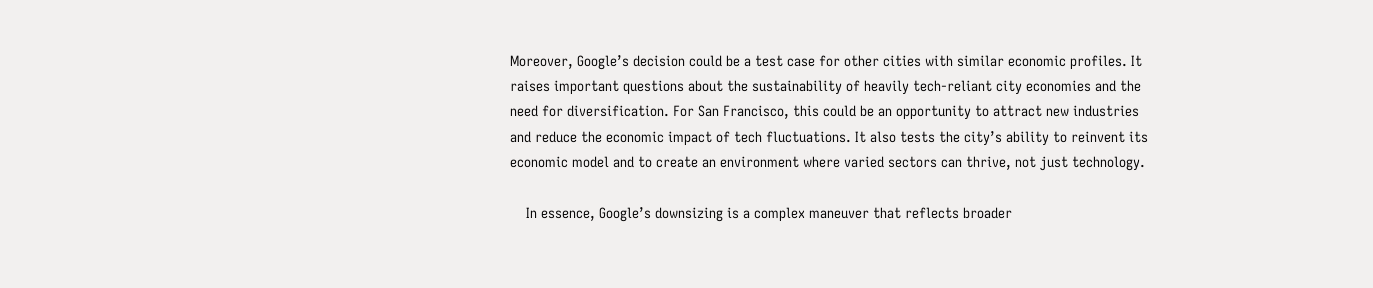Moreover, Google’s decision could be a test case for other cities with similar economic profiles. It raises important questions about the sustainability of heavily tech-reliant city economies and the need for diversification. For San Francisco, this could be an opportunity to attract new industries and reduce the economic impact of tech fluctuations. It also tests the city’s ability to reinvent its economic model and to create an environment where varied sectors can thrive, not just technology.

    In essence, Google’s downsizing is a complex maneuver that reflects broader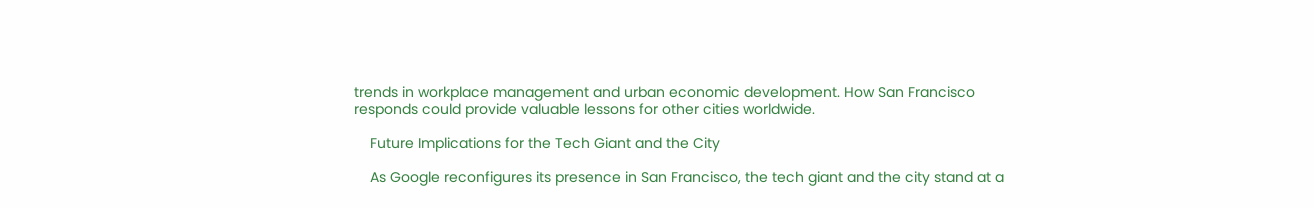trends in workplace management and urban economic development. How San Francisco responds could provide valuable lessons for other cities worldwide.

    Future Implications for the Tech Giant and the City

    As Google reconfigures its presence in San Francisco, the tech giant and the city stand at a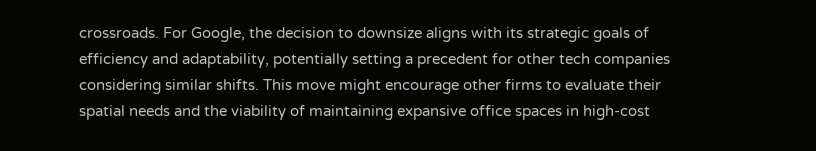crossroads. For Google, the decision to downsize aligns with its strategic goals of efficiency and adaptability, potentially setting a precedent for other tech companies considering similar shifts. This move might encourage other firms to evaluate their spatial needs and the viability of maintaining expansive office spaces in high-cost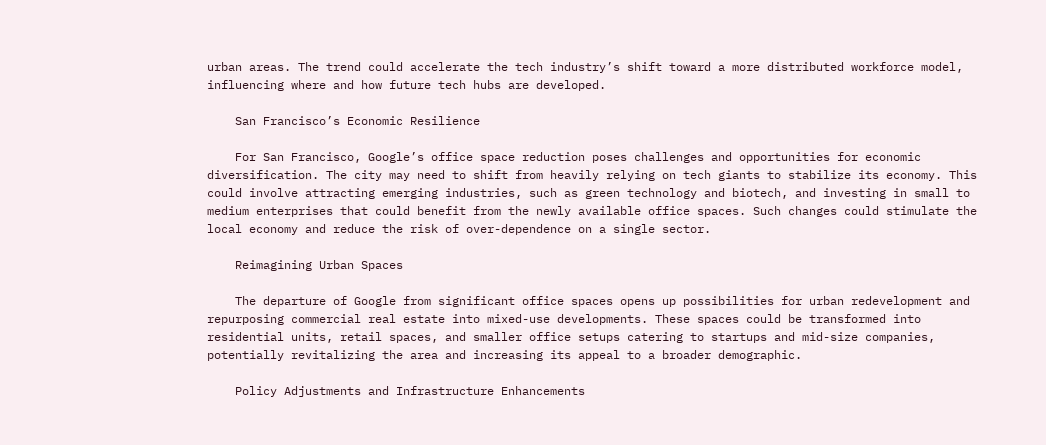urban areas. The trend could accelerate the tech industry’s shift toward a more distributed workforce model, influencing where and how future tech hubs are developed.

    San Francisco’s Economic Resilience

    For San Francisco, Google’s office space reduction poses challenges and opportunities for economic diversification. The city may need to shift from heavily relying on tech giants to stabilize its economy. This could involve attracting emerging industries, such as green technology and biotech, and investing in small to medium enterprises that could benefit from the newly available office spaces. Such changes could stimulate the local economy and reduce the risk of over-dependence on a single sector.

    Reimagining Urban Spaces

    The departure of Google from significant office spaces opens up possibilities for urban redevelopment and repurposing commercial real estate into mixed-use developments. These spaces could be transformed into residential units, retail spaces, and smaller office setups catering to startups and mid-size companies, potentially revitalizing the area and increasing its appeal to a broader demographic.

    Policy Adjustments and Infrastructure Enhancements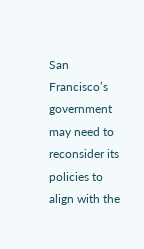San Francisco’s government may need to reconsider its policies to align with the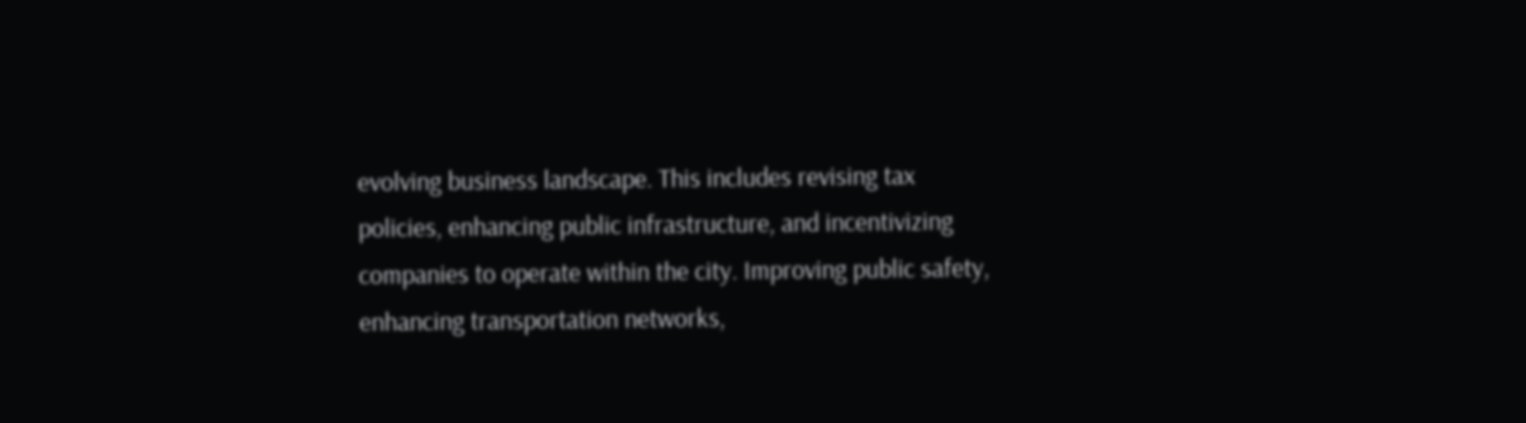evolving business landscape. This includes revising tax policies, enhancing public infrastructure, and incentivizing companies to operate within the city. Improving public safety, enhancing transportation networks,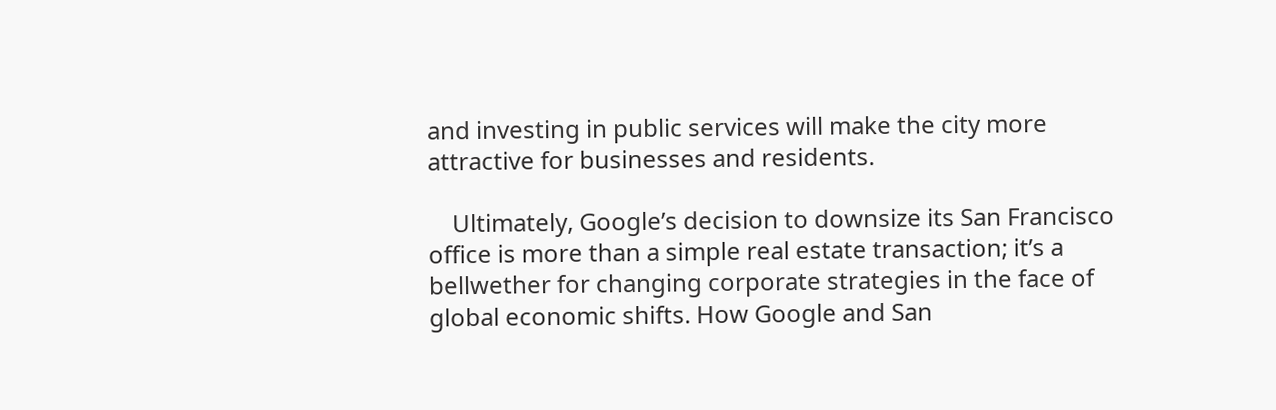and investing in public services will make the city more attractive for businesses and residents.

    Ultimately, Google’s decision to downsize its San Francisco office is more than a simple real estate transaction; it’s a bellwether for changing corporate strategies in the face of global economic shifts. How Google and San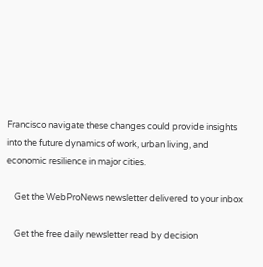Francisco navigate these changes could provide insights into the future dynamics of work, urban living, and economic resilience in major cities.

    Get the WebProNews newsletter delivered to your inbox

    Get the free daily newsletter read by decision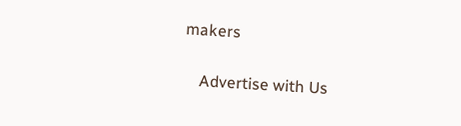makers

    Advertise with Us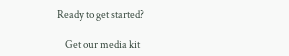Ready to get started?

    Get our media kit